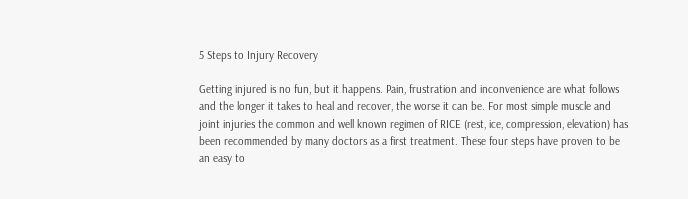5 Steps to Injury Recovery

Getting injured is no fun, but it happens. Pain, frustration and inconvenience are what follows and the longer it takes to heal and recover, the worse it can be. For most simple muscle and joint injuries the common and well known regimen of RICE (rest, ice, compression, elevation) has been recommended by many doctors as a first treatment. These four steps have proven to be an easy to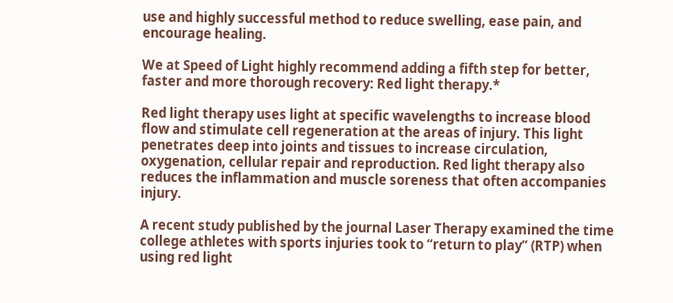use and highly successful method to reduce swelling, ease pain, and encourage healing.

We at Speed of Light highly recommend adding a fifth step for better, faster and more thorough recovery: Red light therapy.*

Red light therapy uses light at specific wavelengths to increase blood flow and stimulate cell regeneration at the areas of injury. This light penetrates deep into joints and tissues to increase circulation, oxygenation, cellular repair and reproduction. Red light therapy also reduces the inflammation and muscle soreness that often accompanies injury.

A recent study published by the journal Laser Therapy examined the time college athletes with sports injuries took to “return to play” (RTP) when using red light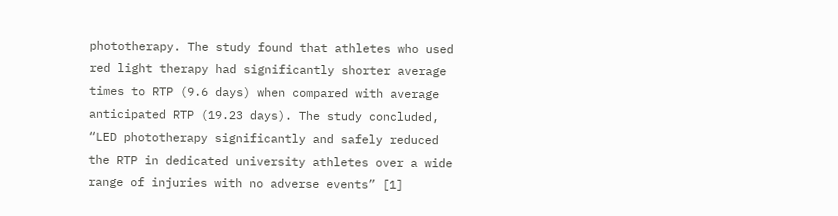phototherapy. The study found that athletes who used red light therapy had significantly shorter average times to RTP (9.6 days) when compared with average anticipated RTP (19.23 days). The study concluded, “LED phototherapy significantly and safely reduced the RTP in dedicated university athletes over a wide range of injuries with no adverse events” [1]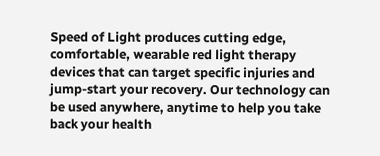Speed of Light produces cutting edge, comfortable, wearable red light therapy devices that can target specific injuries and jump-start your recovery. Our technology can be used anywhere, anytime to help you take back your health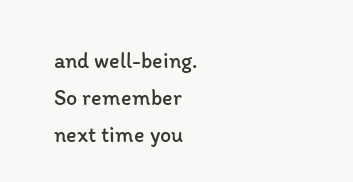and well-being. So remember next time you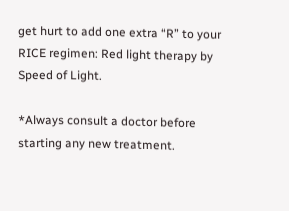get hurt to add one extra “R” to your RICE regimen: Red light therapy by Speed of Light.

*Always consult a doctor before starting any new treatment.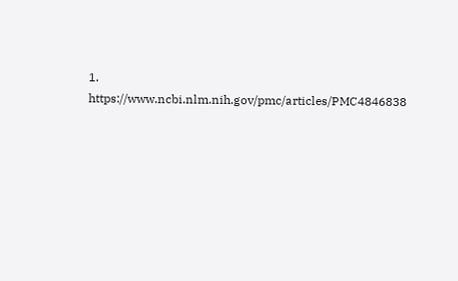1. https://www.ncbi.nlm.nih.gov/pmc/articles/PMC4846838